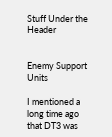Stuff Under the Header


Enemy Support Units

I mentioned a long time ago that DT3 was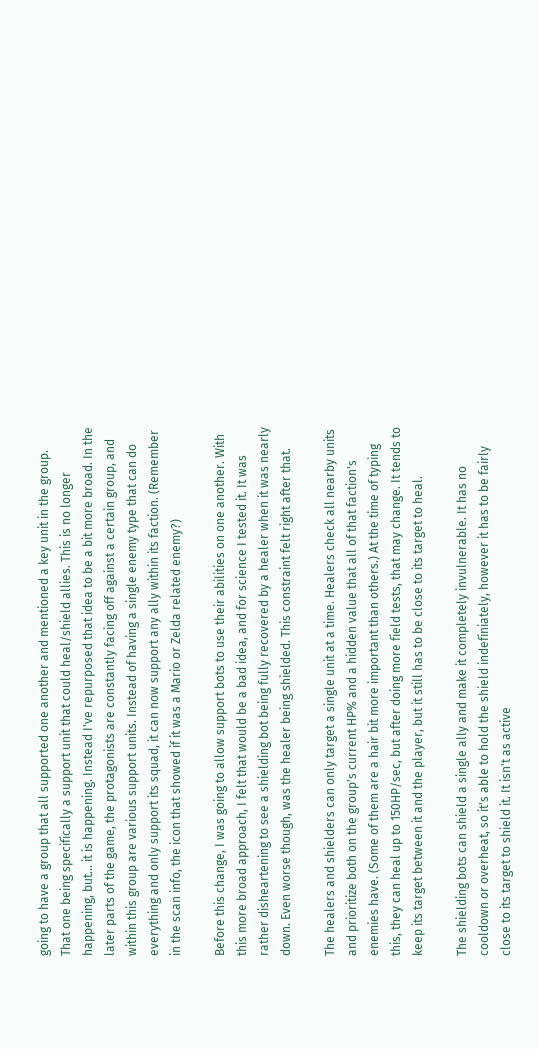going to have a group that all supported one another and mentioned a key unit in the group. That one being specifically a support unit that could heal/shield allies. This is no longer happening, but... it is happening. Instead I've repurposed that idea to be a bit more broad. In the later parts of the game, the protagonists are constantly facing off against a certain group, and within this group are various support units. Instead of having a single enemy type that can do everything and only support its squad, it can now support any ally within its faction. (Remember in the scan info, the icon that showed if it was a Mario or Zelda related enemy?)

Before this change, I was going to allow support bots to use their abilities on one another. With this more broad approach, I felt that would be a bad idea, and for science I tested it. It was rather disheartening to see a shielding bot being fully recovered by a healer when it was nearly down. Even worse though, was the healer being shielded. This constraint felt right after that.

The healers and shielders can only target a single unit at a time. Healers check all nearby units and prioritize both on the group's current HP% and a hidden value that all of that faction's enemies have. (Some of them are a hair bit more important than others.) At the time of typing this, they can heal up to 150HP/sec, but after doing more field tests, that may change. It tends to keep its target between it and the player, but it still has to be close to its target to heal.

The shielding bots can shield a single ally and make it completely invulnerable. It has no cooldown or overheat, so it's able to hold the shield indefiniately, however it has to be fairly close to its target to shield it. It isn't as active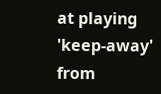at playing 'keep-away' from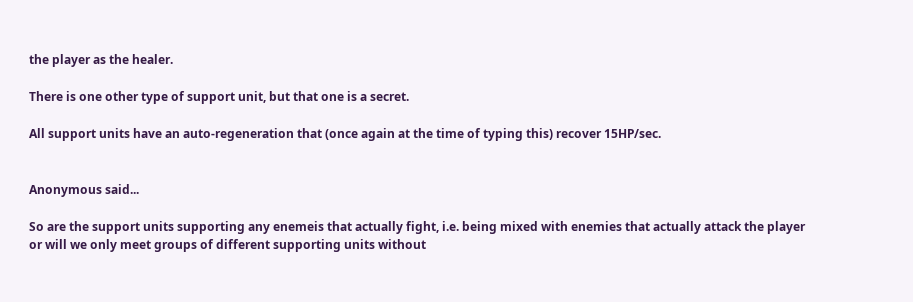the player as the healer.

There is one other type of support unit, but that one is a secret.

All support units have an auto-regeneration that (once again at the time of typing this) recover 15HP/sec.


Anonymous said...

So are the support units supporting any enemeis that actually fight, i.e. being mixed with enemies that actually attack the player or will we only meet groups of different supporting units without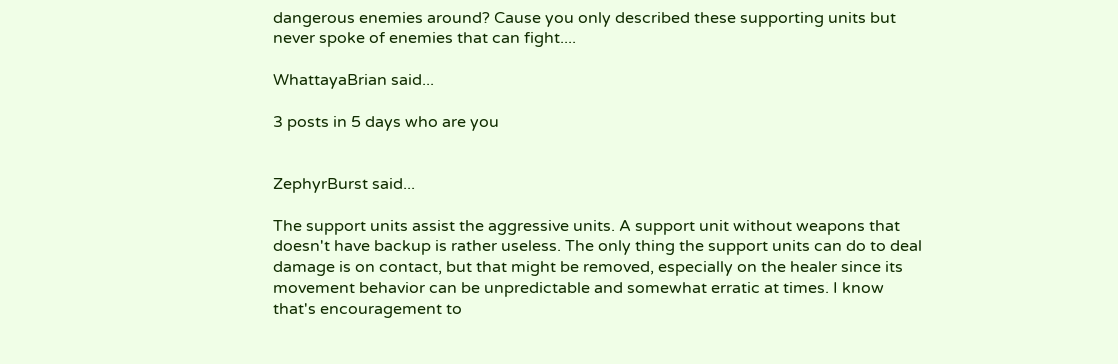dangerous enemies around? Cause you only described these supporting units but never spoke of enemies that can fight....

WhattayaBrian said...

3 posts in 5 days who are you


ZephyrBurst said...

The support units assist the aggressive units. A support unit without weapons that doesn't have backup is rather useless. The only thing the support units can do to deal damage is on contact, but that might be removed, especially on the healer since its movement behavior can be unpredictable and somewhat erratic at times. I know that's encouragement to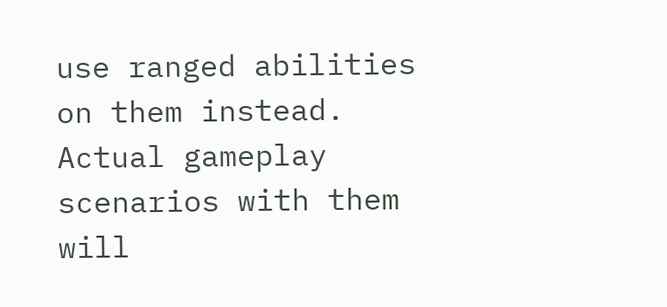use ranged abilities on them instead. Actual gameplay scenarios with them will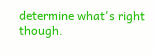determine what's right though.